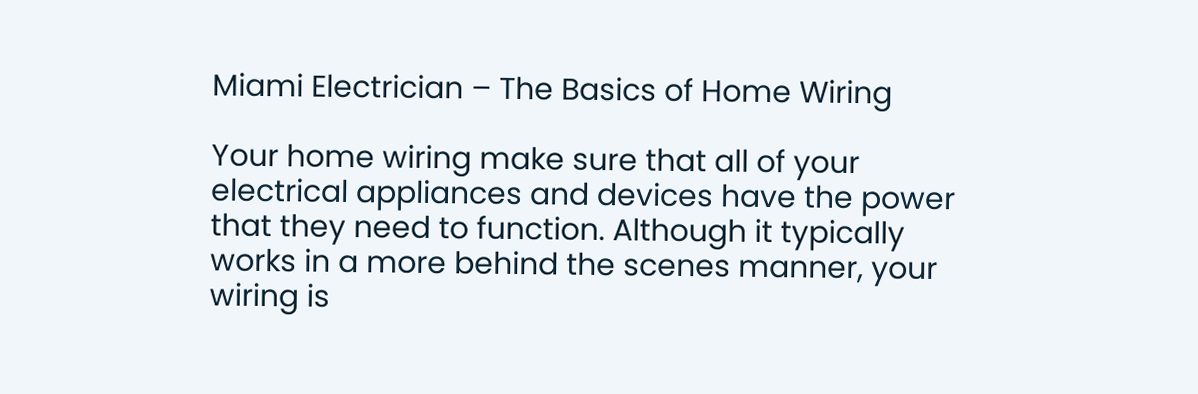Miami Electrician – The Basics of Home Wiring

Your home wiring make sure that all of your electrical appliances and devices have the power that they need to function. Although it typically works in a more behind the scenes manner, your wiring is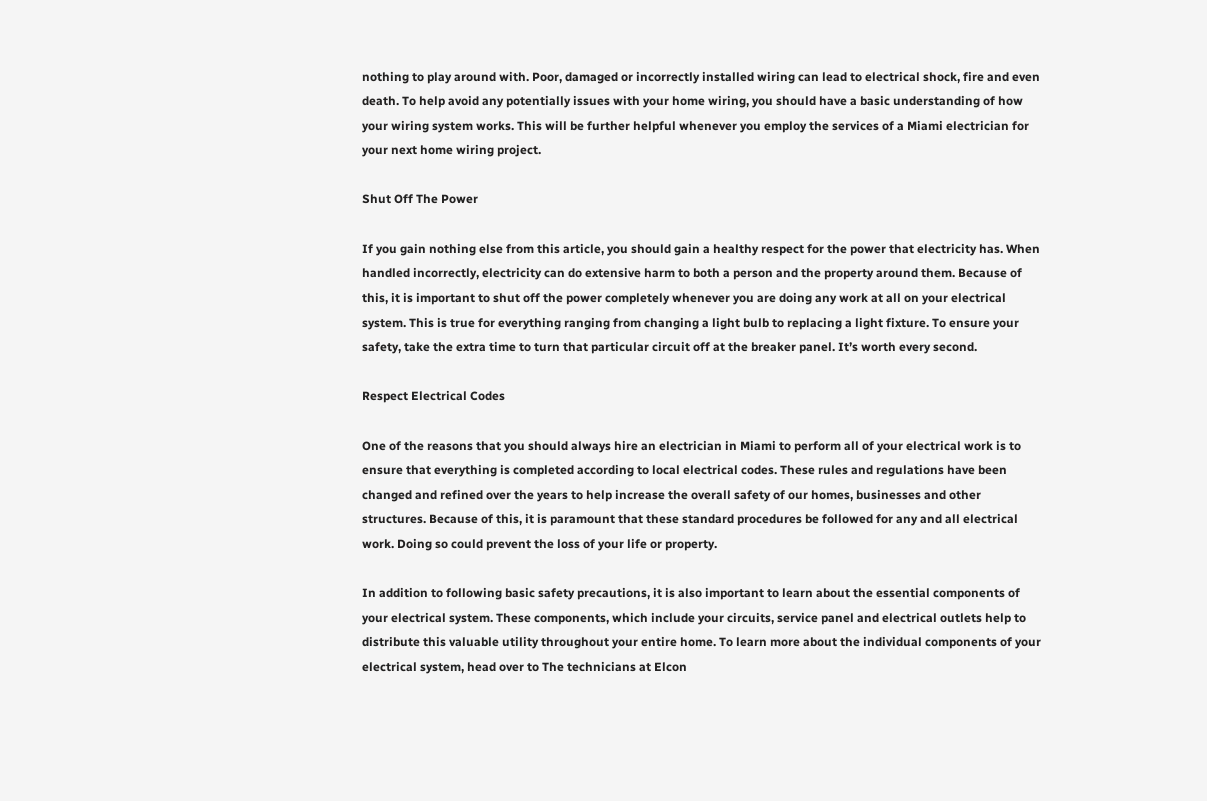nothing to play around with. Poor, damaged or incorrectly installed wiring can lead to electrical shock, fire and even death. To help avoid any potentially issues with your home wiring, you should have a basic understanding of how your wiring system works. This will be further helpful whenever you employ the services of a Miami electrician for your next home wiring project.

Shut Off The Power

If you gain nothing else from this article, you should gain a healthy respect for the power that electricity has. When handled incorrectly, electricity can do extensive harm to both a person and the property around them. Because of this, it is important to shut off the power completely whenever you are doing any work at all on your electrical system. This is true for everything ranging from changing a light bulb to replacing a light fixture. To ensure your safety, take the extra time to turn that particular circuit off at the breaker panel. It’s worth every second.

Respect Electrical Codes

One of the reasons that you should always hire an electrician in Miami to perform all of your electrical work is to ensure that everything is completed according to local electrical codes. These rules and regulations have been changed and refined over the years to help increase the overall safety of our homes, businesses and other structures. Because of this, it is paramount that these standard procedures be followed for any and all electrical work. Doing so could prevent the loss of your life or property.

In addition to following basic safety precautions, it is also important to learn about the essential components of your electrical system. These components, which include your circuits, service panel and electrical outlets help to distribute this valuable utility throughout your entire home. To learn more about the individual components of your electrical system, head over to The technicians at Elcon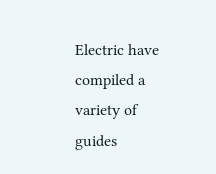Electric have compiled a variety of guides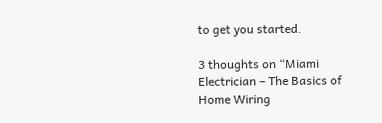to get you started.

3 thoughts on “Miami Electrician – The Basics of Home Wiring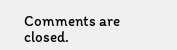Comments are closed.